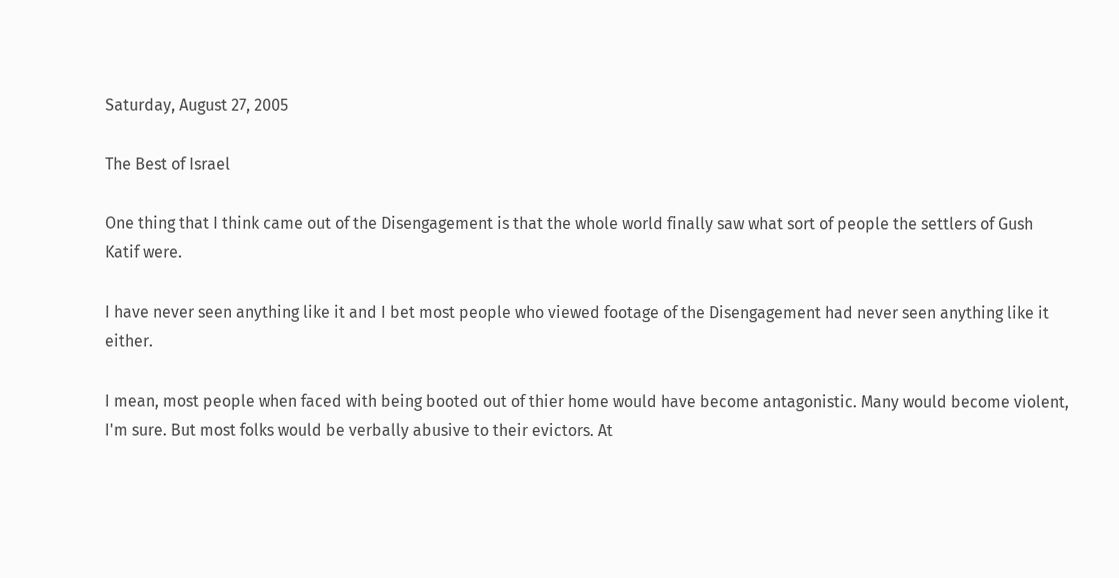Saturday, August 27, 2005

The Best of Israel

One thing that I think came out of the Disengagement is that the whole world finally saw what sort of people the settlers of Gush Katif were.

I have never seen anything like it and I bet most people who viewed footage of the Disengagement had never seen anything like it either.

I mean, most people when faced with being booted out of thier home would have become antagonistic. Many would become violent, I'm sure. But most folks would be verbally abusive to their evictors. At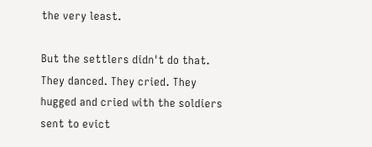the very least.

But the settlers didn't do that. They danced. They cried. They hugged and cried with the soldiers sent to evict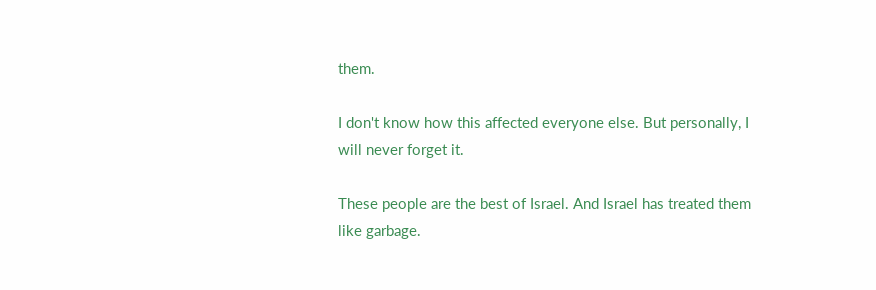them.

I don't know how this affected everyone else. But personally, I will never forget it.

These people are the best of Israel. And Israel has treated them like garbage.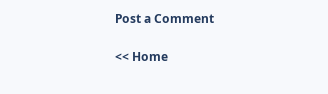Post a Comment

<< Home